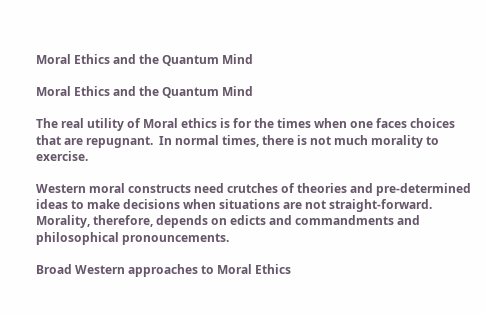Moral Ethics and the Quantum Mind

Moral Ethics and the Quantum Mind

The real utility of Moral ethics is for the times when one faces choices that are repugnant.  In normal times, there is not much morality to exercise.

Western moral constructs need crutches of theories and pre-determined ideas to make decisions when situations are not straight-forward.  Morality, therefore, depends on edicts and commandments and philosophical pronouncements.

Broad Western approaches to Moral Ethics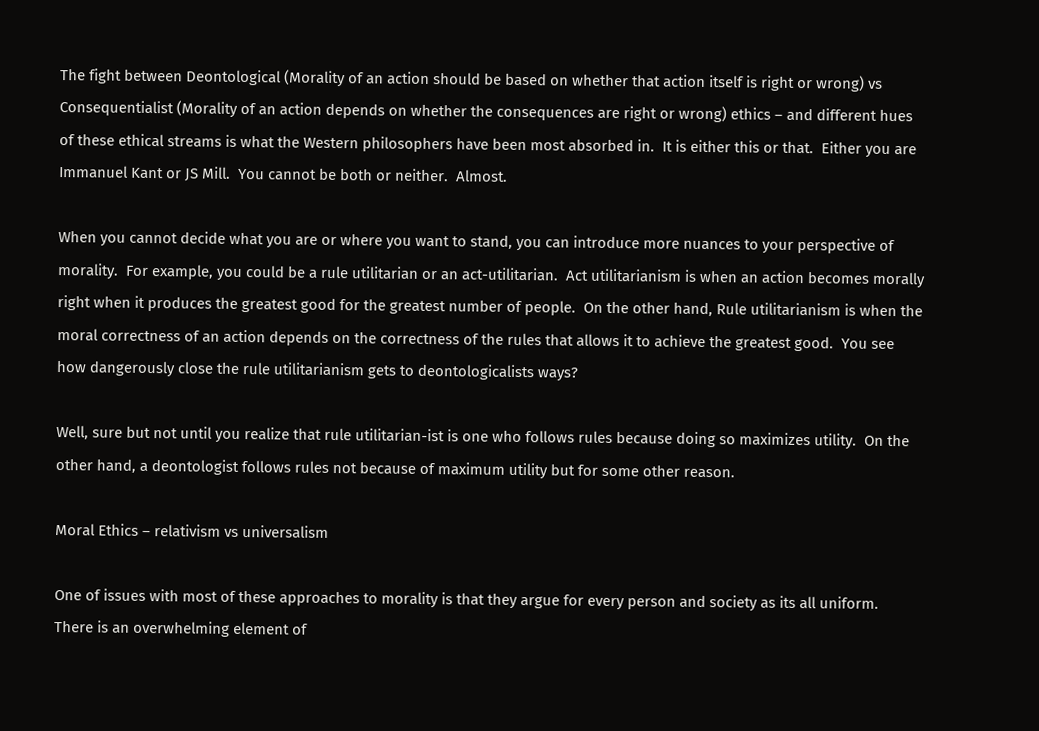The fight between Deontological (Morality of an action should be based on whether that action itself is right or wrong) vs Consequentialist (Morality of an action depends on whether the consequences are right or wrong) ethics – and different hues of these ethical streams is what the Western philosophers have been most absorbed in.  It is either this or that.  Either you are Immanuel Kant or JS Mill.  You cannot be both or neither.  Almost.

When you cannot decide what you are or where you want to stand, you can introduce more nuances to your perspective of morality.  For example, you could be a rule utilitarian or an act-utilitarian.  Act utilitarianism is when an action becomes morally right when it produces the greatest good for the greatest number of people.  On the other hand, Rule utilitarianism is when the moral correctness of an action depends on the correctness of the rules that allows it to achieve the greatest good.  You see how dangerously close the rule utilitarianism gets to deontologicalists ways?

Well, sure but not until you realize that rule utilitarian-ist is one who follows rules because doing so maximizes utility.  On the other hand, a deontologist follows rules not because of maximum utility but for some other reason.

Moral Ethics – relativism vs universalism

One of issues with most of these approaches to morality is that they argue for every person and society as its all uniform.  There is an overwhelming element of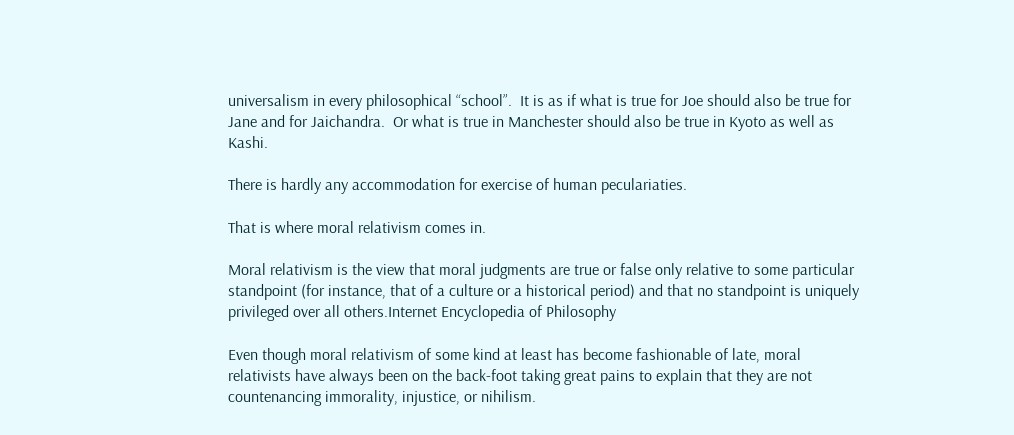universalism in every philosophical “school”.  It is as if what is true for Joe should also be true for Jane and for Jaichandra.  Or what is true in Manchester should also be true in Kyoto as well as Kashi.

There is hardly any accommodation for exercise of human peculariaties.

That is where moral relativism comes in.

Moral relativism is the view that moral judgments are true or false only relative to some particular standpoint (for instance, that of a culture or a historical period) and that no standpoint is uniquely privileged over all others.Internet Encyclopedia of Philosophy

Even though moral relativism of some kind at least has become fashionable of late, moral relativists have always been on the back-foot taking great pains to explain that they are not countenancing immorality, injustice, or nihilism.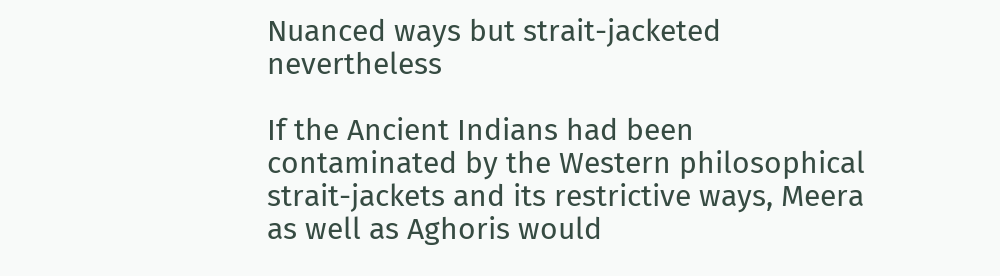Nuanced ways but strait-jacketed nevertheless

If the Ancient Indians had been contaminated by the Western philosophical strait-jackets and its restrictive ways, Meera as well as Aghoris would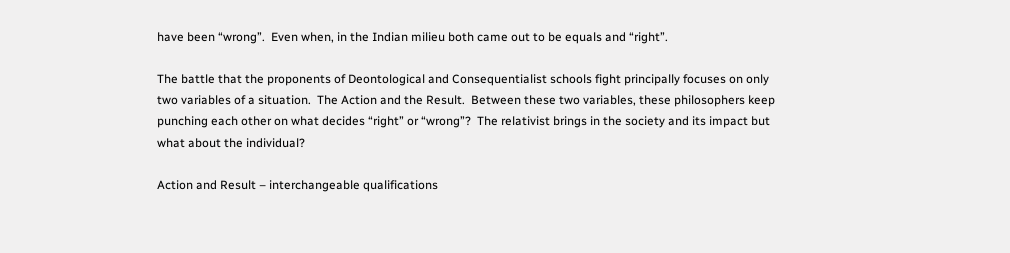have been “wrong”.  Even when, in the Indian milieu both came out to be equals and “right”.

The battle that the proponents of Deontological and Consequentialist schools fight principally focuses on only two variables of a situation.  The Action and the Result.  Between these two variables, these philosophers keep punching each other on what decides “right” or “wrong”?  The relativist brings in the society and its impact but what about the individual?

Action and Result – interchangeable qualifications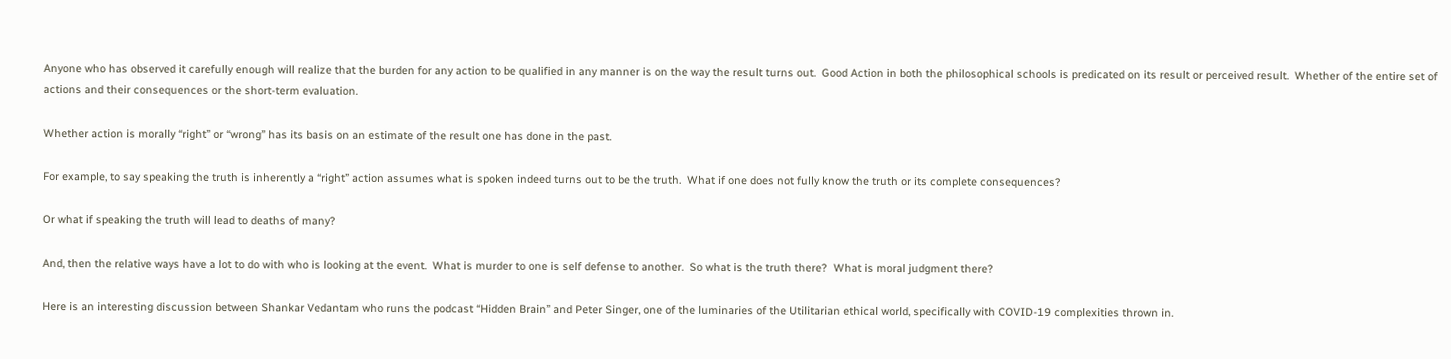Anyone who has observed it carefully enough will realize that the burden for any action to be qualified in any manner is on the way the result turns out.  Good Action in both the philosophical schools is predicated on its result or perceived result.  Whether of the entire set of actions and their consequences or the short-term evaluation.

Whether action is morally “right” or “wrong” has its basis on an estimate of the result one has done in the past.

For example, to say speaking the truth is inherently a “right” action assumes what is spoken indeed turns out to be the truth.  What if one does not fully know the truth or its complete consequences?

Or what if speaking the truth will lead to deaths of many?

And, then the relative ways have a lot to do with who is looking at the event.  What is murder to one is self defense to another.  So what is the truth there?  What is moral judgment there?

Here is an interesting discussion between Shankar Vedantam who runs the podcast “Hidden Brain” and Peter Singer, one of the luminaries of the Utilitarian ethical world, specifically with COVID-19 complexities thrown in.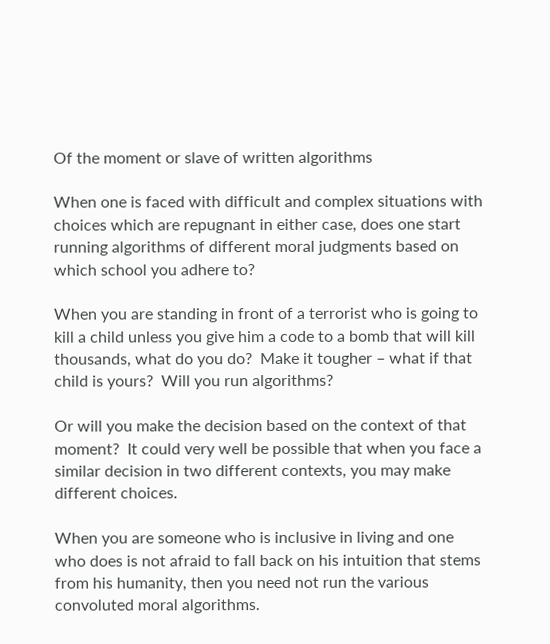Of the moment or slave of written algorithms

When one is faced with difficult and complex situations with choices which are repugnant in either case, does one start running algorithms of different moral judgments based on which school you adhere to?

When you are standing in front of a terrorist who is going to kill a child unless you give him a code to a bomb that will kill thousands, what do you do?  Make it tougher – what if that child is yours?  Will you run algorithms?

Or will you make the decision based on the context of that moment?  It could very well be possible that when you face a similar decision in two different contexts, you may make different choices.

When you are someone who is inclusive in living and one who does is not afraid to fall back on his intuition that stems from his humanity, then you need not run the various convoluted moral algorithms.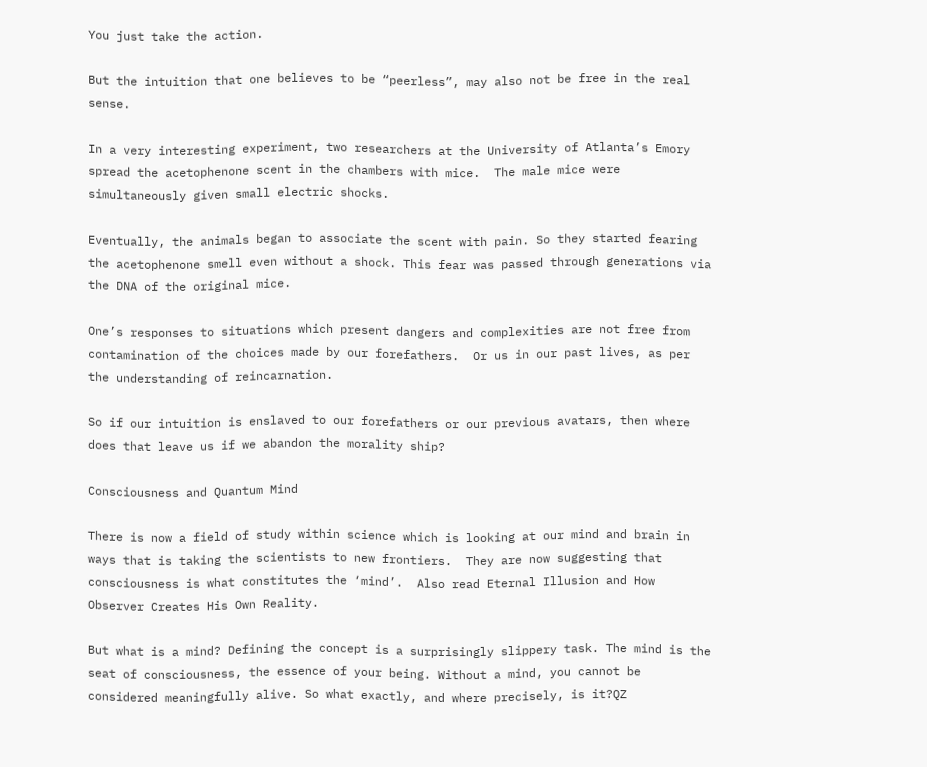You just take the action.

But the intuition that one believes to be “peerless”, may also not be free in the real sense.

In a very interesting experiment, two researchers at the University of Atlanta’s Emory spread the acetophenone scent in the chambers with mice.  The male mice were simultaneously given small electric shocks.

Eventually, the animals began to associate the scent with pain. So they started fearing the acetophenone smell even without a shock. This fear was passed through generations via the DNA of the original mice.

One’s responses to situations which present dangers and complexities are not free from contamination of the choices made by our forefathers.  Or us in our past lives, as per the understanding of reincarnation.

So if our intuition is enslaved to our forefathers or our previous avatars, then where does that leave us if we abandon the morality ship?

Consciousness and Quantum Mind

There is now a field of study within science which is looking at our mind and brain in ways that is taking the scientists to new frontiers.  They are now suggesting that consciousness is what constitutes the ‘mind’.  Also read Eternal Illusion and How Observer Creates His Own Reality.

But what is a mind? Defining the concept is a surprisingly slippery task. The mind is the seat of consciousness, the essence of your being. Without a mind, you cannot be considered meaningfully alive. So what exactly, and where precisely, is it?QZ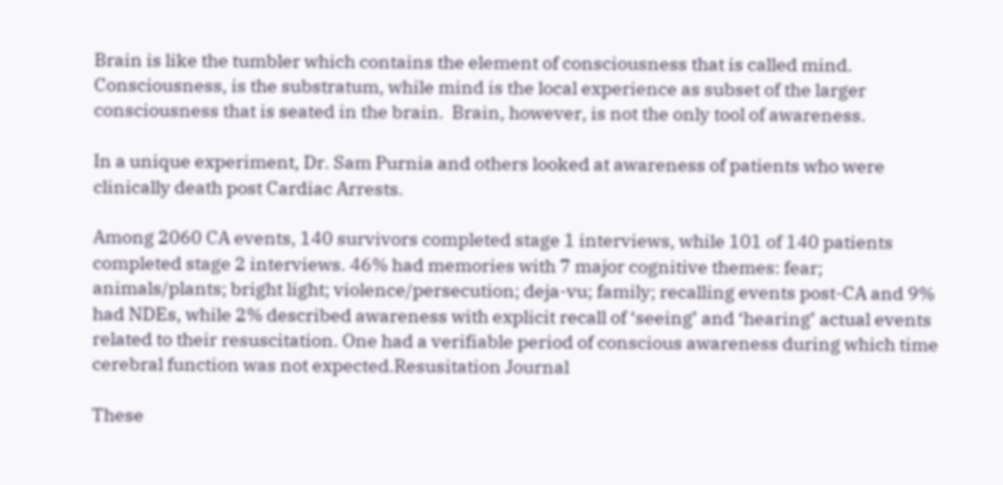Brain is like the tumbler which contains the element of consciousness that is called mind.  Consciousness, is the substratum, while mind is the local experience as subset of the larger consciousness that is seated in the brain.  Brain, however, is not the only tool of awareness.

In a unique experiment, Dr. Sam Purnia and others looked at awareness of patients who were clinically death post Cardiac Arrests.

Among 2060 CA events, 140 survivors completed stage 1 interviews, while 101 of 140 patients completed stage 2 interviews. 46% had memories with 7 major cognitive themes: fear; animals/plants; bright light; violence/persecution; deja-vu; family; recalling events post-CA and 9% had NDEs, while 2% described awareness with explicit recall of ‘seeing’ and ‘hearing’ actual events related to their resuscitation. One had a verifiable period of conscious awareness during which time cerebral function was not expected.Resusitation Journal

These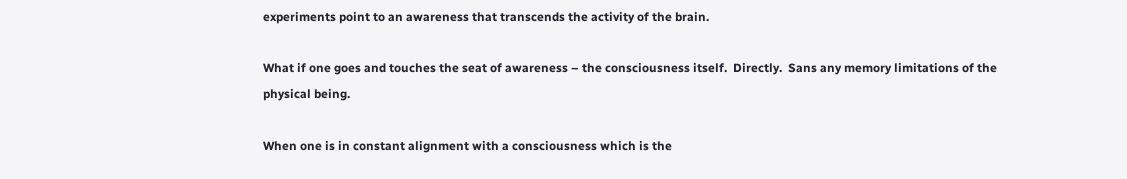experiments point to an awareness that transcends the activity of the brain.

What if one goes and touches the seat of awareness – the consciousness itself.  Directly.  Sans any memory limitations of the physical being.

When one is in constant alignment with a consciousness which is the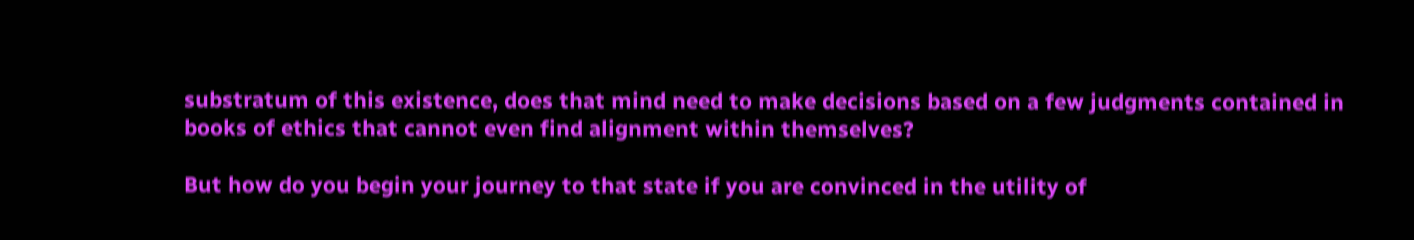substratum of this existence, does that mind need to make decisions based on a few judgments contained in books of ethics that cannot even find alignment within themselves?

But how do you begin your journey to that state if you are convinced in the utility of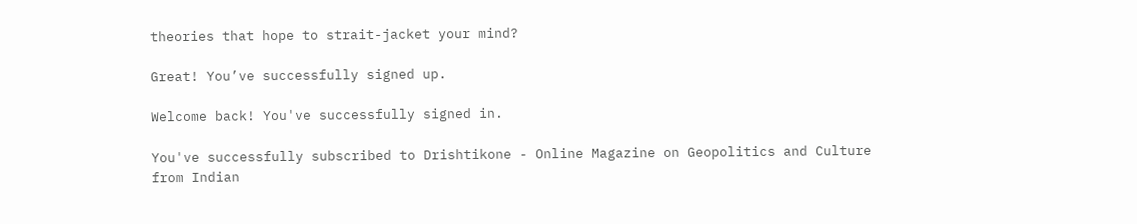theories that hope to strait-jacket your mind?

Great! You’ve successfully signed up.

Welcome back! You've successfully signed in.

You've successfully subscribed to Drishtikone - Online Magazine on Geopolitics and Culture from Indian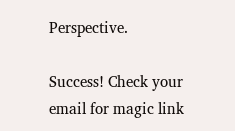Perspective.

Success! Check your email for magic link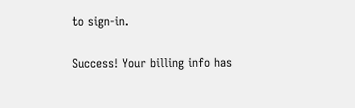to sign-in.

Success! Your billing info has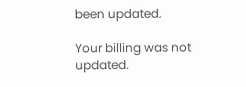been updated.

Your billing was not updated.